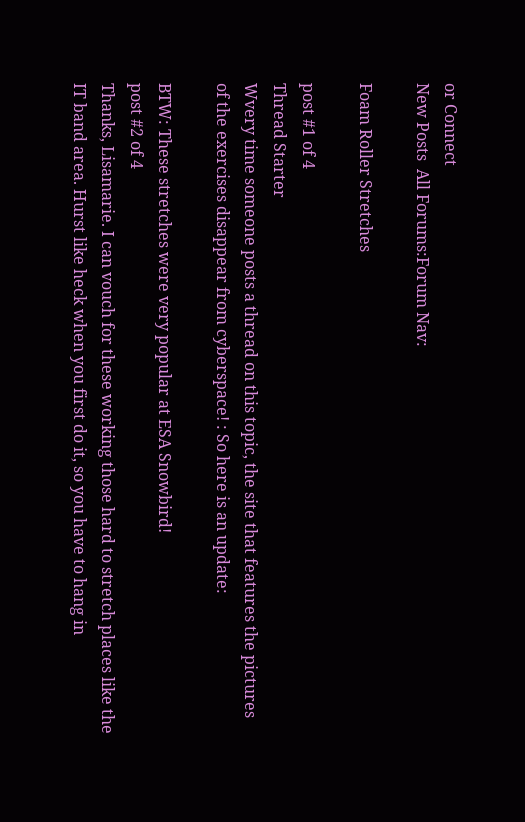or Connect
New Posts  All Forums:Forum Nav:

Foam Roller Stretches

post #1 of 4
Thread Starter
Wvery time someone posts a thread on this topic, the site that features the pictures of the exercises disappear from cyberspace! : So here is an update:

BTW: These stretches were very popular at ESA Snowbird!
post #2 of 4
Thanks, Lisamarie. I can vouch for these working those hard to stretch places like the IT band area. Hurst like heck when you first do it, so you have to hang in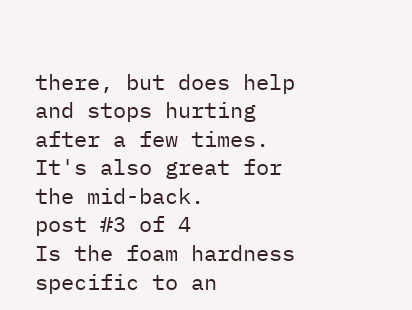there, but does help and stops hurting after a few times. It's also great for the mid-back.
post #3 of 4
Is the foam hardness specific to an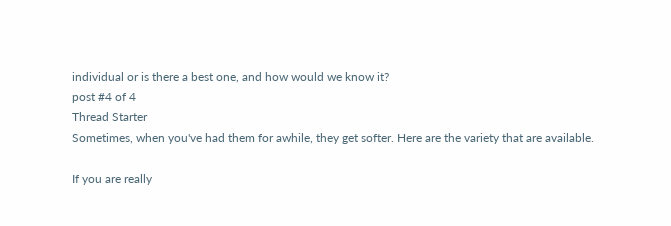individual or is there a best one, and how would we know it?
post #4 of 4
Thread Starter
Sometimes, when you've had them for awhile, they get softer. Here are the variety that are available.

If you are really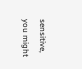sensitive, you might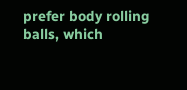prefer body rolling balls, which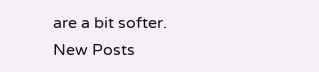are a bit softer.
New Posts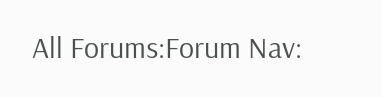All Forums:Forum Nav: